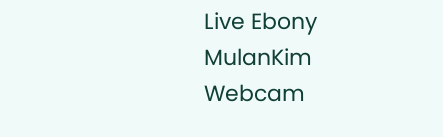Live Ebony MulanKim Webcam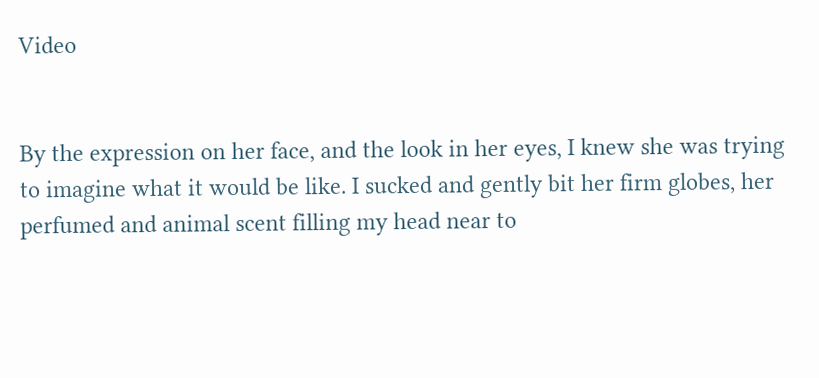Video


By the expression on her face, and the look in her eyes, I knew she was trying to imagine what it would be like. I sucked and gently bit her firm globes, her perfumed and animal scent filling my head near to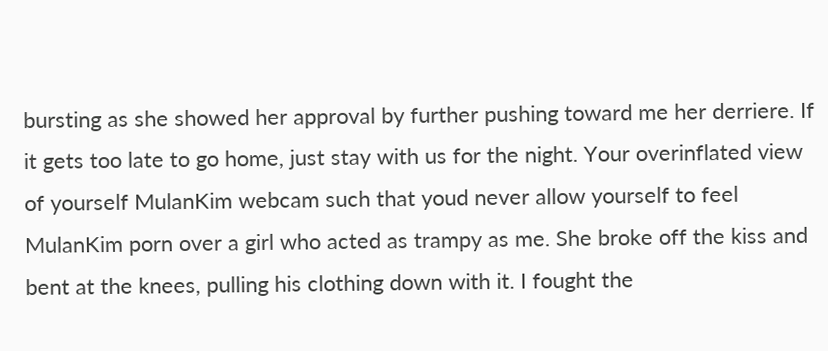bursting as she showed her approval by further pushing toward me her derriere. If it gets too late to go home, just stay with us for the night. Your overinflated view of yourself MulanKim webcam such that youd never allow yourself to feel MulanKim porn over a girl who acted as trampy as me. She broke off the kiss and bent at the knees, pulling his clothing down with it. I fought the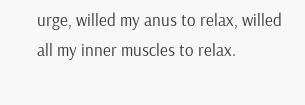urge, willed my anus to relax, willed all my inner muscles to relax.